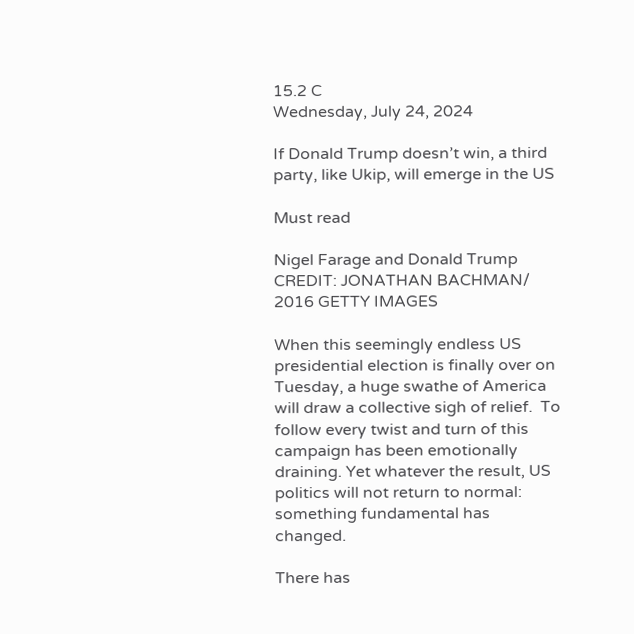15.2 C
Wednesday, July 24, 2024

If Donald Trump doesn’t win, a third party, like Ukip, will emerge in the US

Must read

Nigel Farage and Donald Trump CREDIT: JONATHAN BACHMAN/ 2016 GETTY IMAGES

When this seemingly endless US presidential election is finally over on Tuesday, a huge swathe of America will draw a collective sigh of relief.  To follow every twist and turn of this campaign has been emotionally draining. Yet whatever the result, US politics will not return to normal: something fundamental has changed.

There has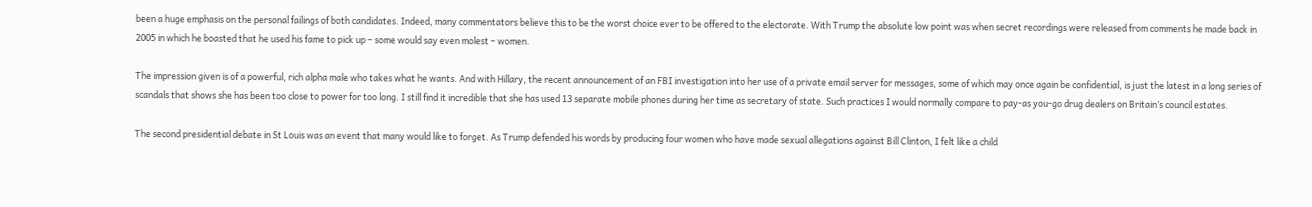been a huge emphasis on the personal failings of both candidates. Indeed, many commentators believe this to be the worst choice ever to be offered to the electorate. With Trump the absolute low point was when secret recordings were released from comments he made back in 2005 in which he boasted that he used his fame to pick up – some would say even molest – women.

The impression given is of a powerful, rich alpha male who takes what he wants. And with Hillary, the recent announcement of an FBI investigation into her use of a private email server for messages, some of which may once again be confidential, is just the latest in a long series of scandals that shows she has been too close to power for too long. I still find it incredible that she has used 13 separate mobile phones during her time as secretary of state. Such practices I would normally compare to pay-as you-go drug dealers on Britain’s council estates.

The second presidential debate in St Louis was an event that many would like to forget. As Trump defended his words by producing four women who have made sexual allegations against Bill Clinton, I felt like a child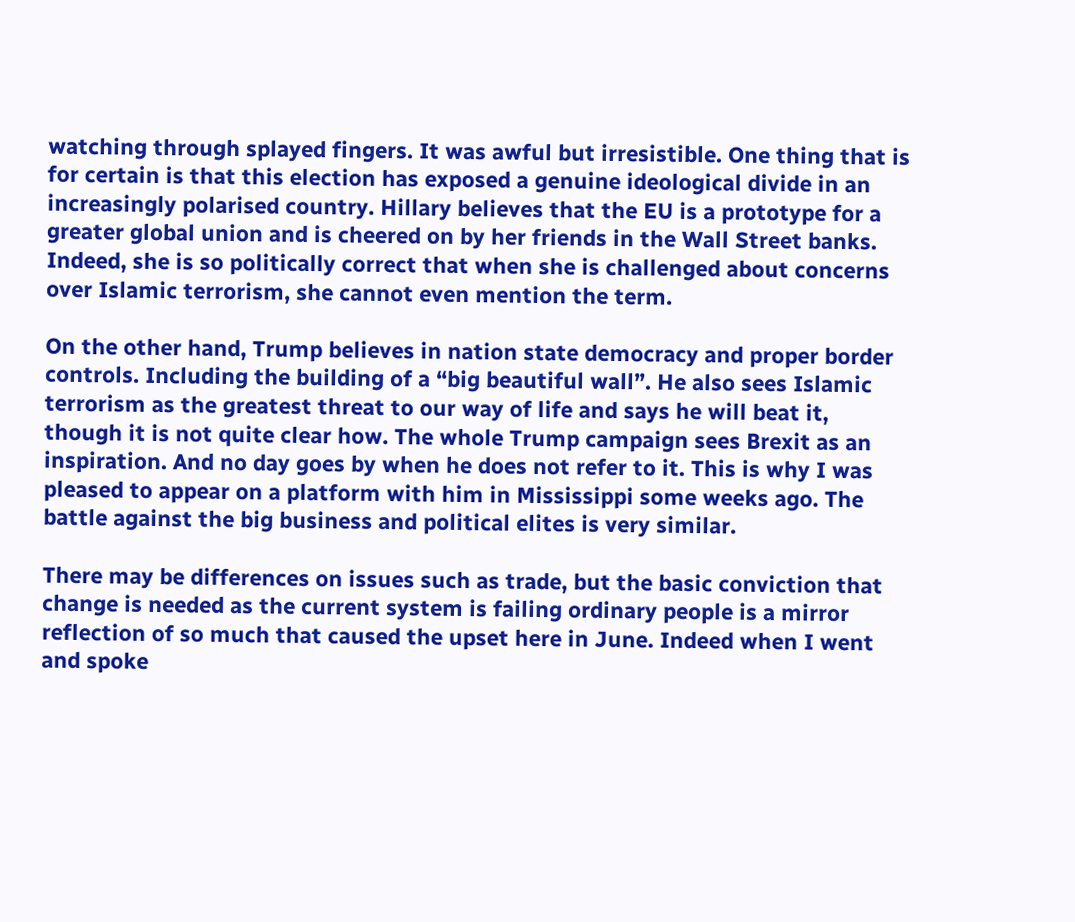watching through splayed fingers. It was awful but irresistible. One thing that is for certain is that this election has exposed a genuine ideological divide in an increasingly polarised country. Hillary believes that the EU is a prototype for a greater global union and is cheered on by her friends in the Wall Street banks. Indeed, she is so politically correct that when she is challenged about concerns over Islamic terrorism, she cannot even mention the term.

On the other hand, Trump believes in nation state democracy and proper border controls. Including the building of a “big beautiful wall”. He also sees Islamic terrorism as the greatest threat to our way of life and says he will beat it, though it is not quite clear how. The whole Trump campaign sees Brexit as an inspiration. And no day goes by when he does not refer to it. This is why I was pleased to appear on a platform with him in Mississippi some weeks ago. The battle against the big business and political elites is very similar.

There may be differences on issues such as trade, but the basic conviction that change is needed as the current system is failing ordinary people is a mirror reflection of so much that caused the upset here in June. Indeed when I went and spoke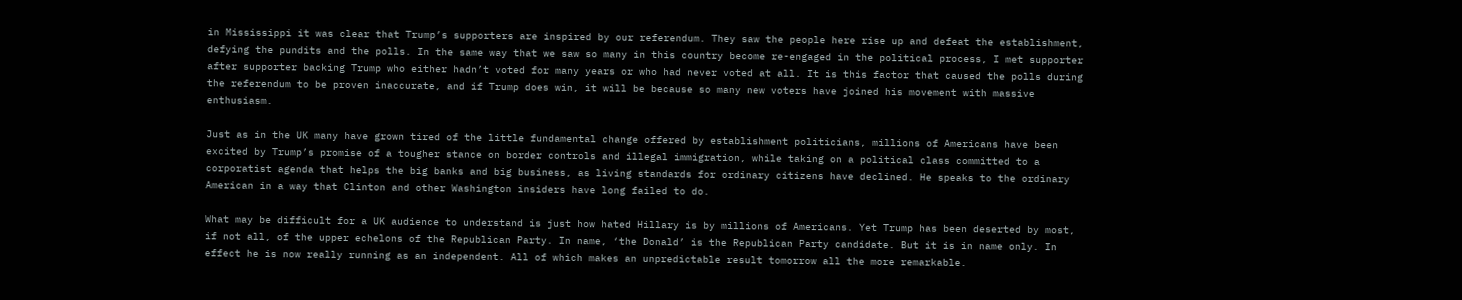in Mississippi it was clear that Trump’s supporters are inspired by our referendum. They saw the people here rise up and defeat the establishment, defying the pundits and the polls. In the same way that we saw so many in this country become re-engaged in the political process, I met supporter after supporter backing Trump who either hadn’t voted for many years or who had never voted at all. It is this factor that caused the polls during the referendum to be proven inaccurate, and if Trump does win, it will be because so many new voters have joined his movement with massive enthusiasm.

Just as in the UK many have grown tired of the little fundamental change offered by establishment politicians, millions of Americans have been excited by Trump’s promise of a tougher stance on border controls and illegal immigration, while taking on a political class committed to a corporatist agenda that helps the big banks and big business, as living standards for ordinary citizens have declined. He speaks to the ordinary American in a way that Clinton and other Washington insiders have long failed to do.

What may be difficult for a UK audience to understand is just how hated Hillary is by millions of Americans. Yet Trump has been deserted by most, if not all, of the upper echelons of the Republican Party. In name, ‘the Donald’ is the Republican Party candidate. But it is in name only. In effect he is now really running as an independent. All of which makes an unpredictable result tomorrow all the more remarkable.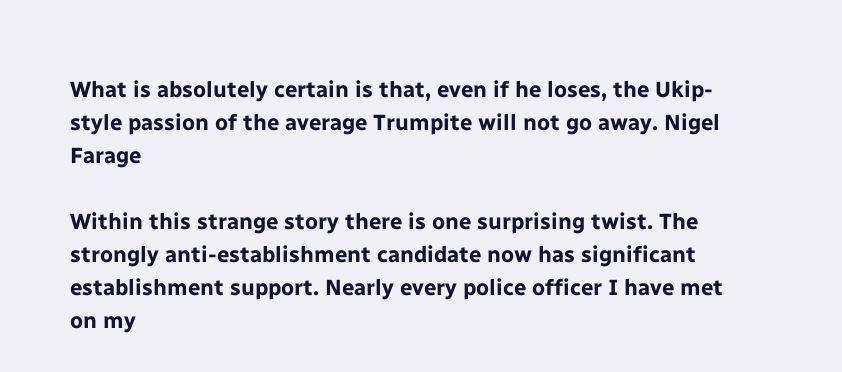What is absolutely certain is that, even if he loses, the Ukip-style passion of the average Trumpite will not go away. Nigel Farage

Within this strange story there is one surprising twist. The strongly anti-establishment candidate now has significant establishment support. Nearly every police officer I have met on my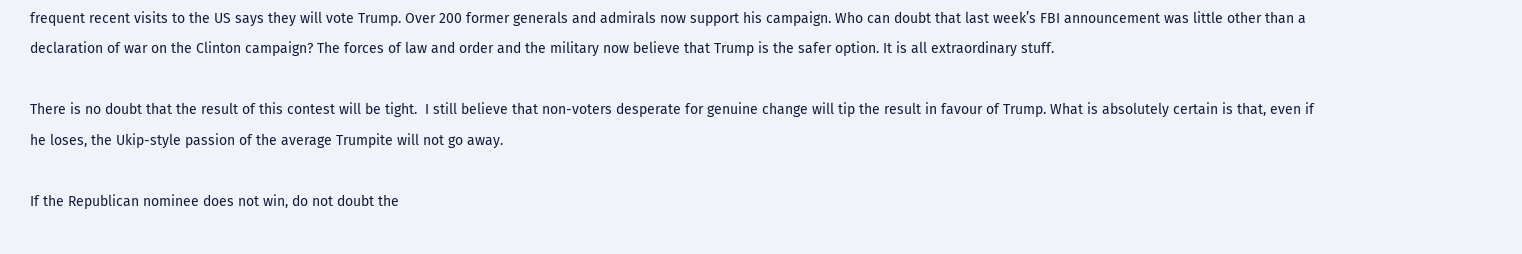frequent recent visits to the US says they will vote Trump. Over 200 former generals and admirals now support his campaign. Who can doubt that last week’s FBI announcement was little other than a declaration of war on the Clinton campaign? The forces of law and order and the military now believe that Trump is the safer option. It is all extraordinary stuff.

There is no doubt that the result of this contest will be tight.  I still believe that non-voters desperate for genuine change will tip the result in favour of Trump. What is absolutely certain is that, even if he loses, the Ukip-style passion of the average Trumpite will not go away.

If the Republican nominee does not win, do not doubt the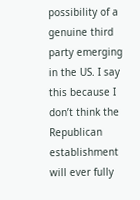possibility of a genuine third party emerging in the US. I say this because I don’t think the Republican establishment will ever fully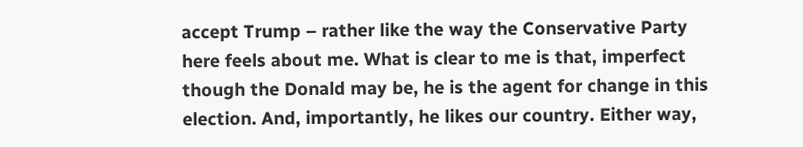accept Trump – rather like the way the Conservative Party here feels about me. What is clear to me is that, imperfect though the Donald may be, he is the agent for change in this election. And, importantly, he likes our country. Either way,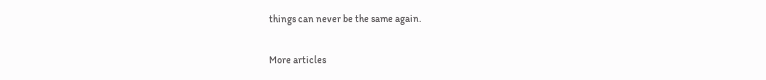things can never be the same again.

More articles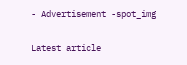- Advertisement -spot_img

Latest article